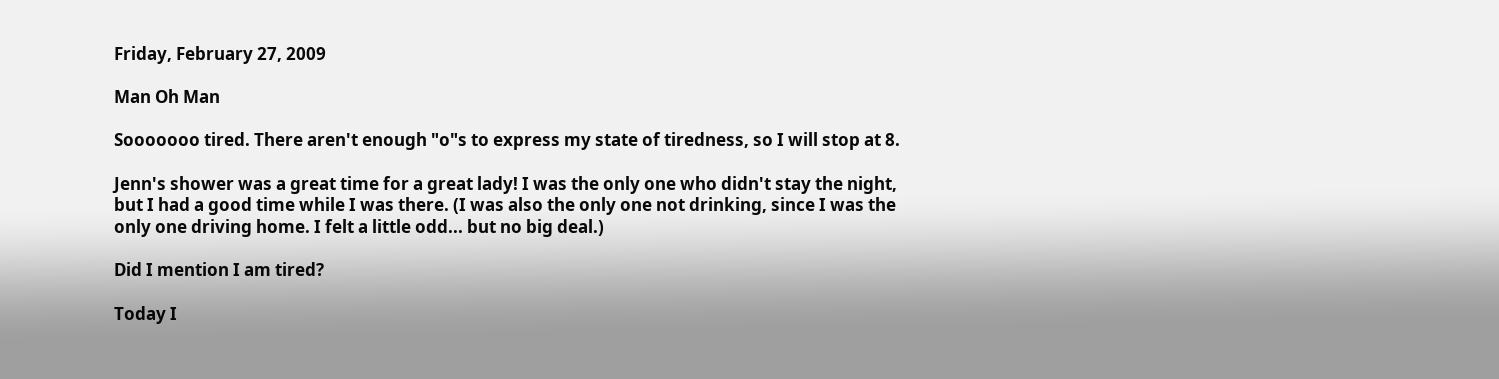Friday, February 27, 2009

Man Oh Man

Sooooooo tired. There aren't enough "o"s to express my state of tiredness, so I will stop at 8.

Jenn's shower was a great time for a great lady! I was the only one who didn't stay the night, but I had a good time while I was there. (I was also the only one not drinking, since I was the only one driving home. I felt a little odd... but no big deal.)

Did I mention I am tired?

Today I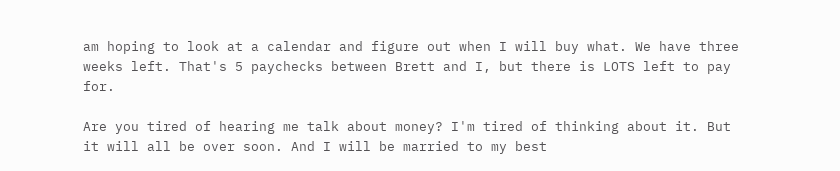am hoping to look at a calendar and figure out when I will buy what. We have three weeks left. That's 5 paychecks between Brett and I, but there is LOTS left to pay for.

Are you tired of hearing me talk about money? I'm tired of thinking about it. But it will all be over soon. And I will be married to my best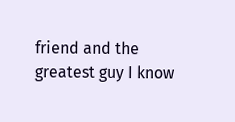friend and the greatest guy I know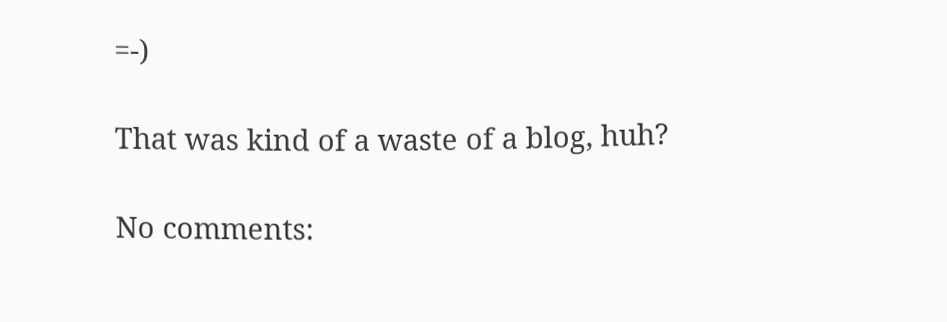=-)

That was kind of a waste of a blog, huh?

No comments: